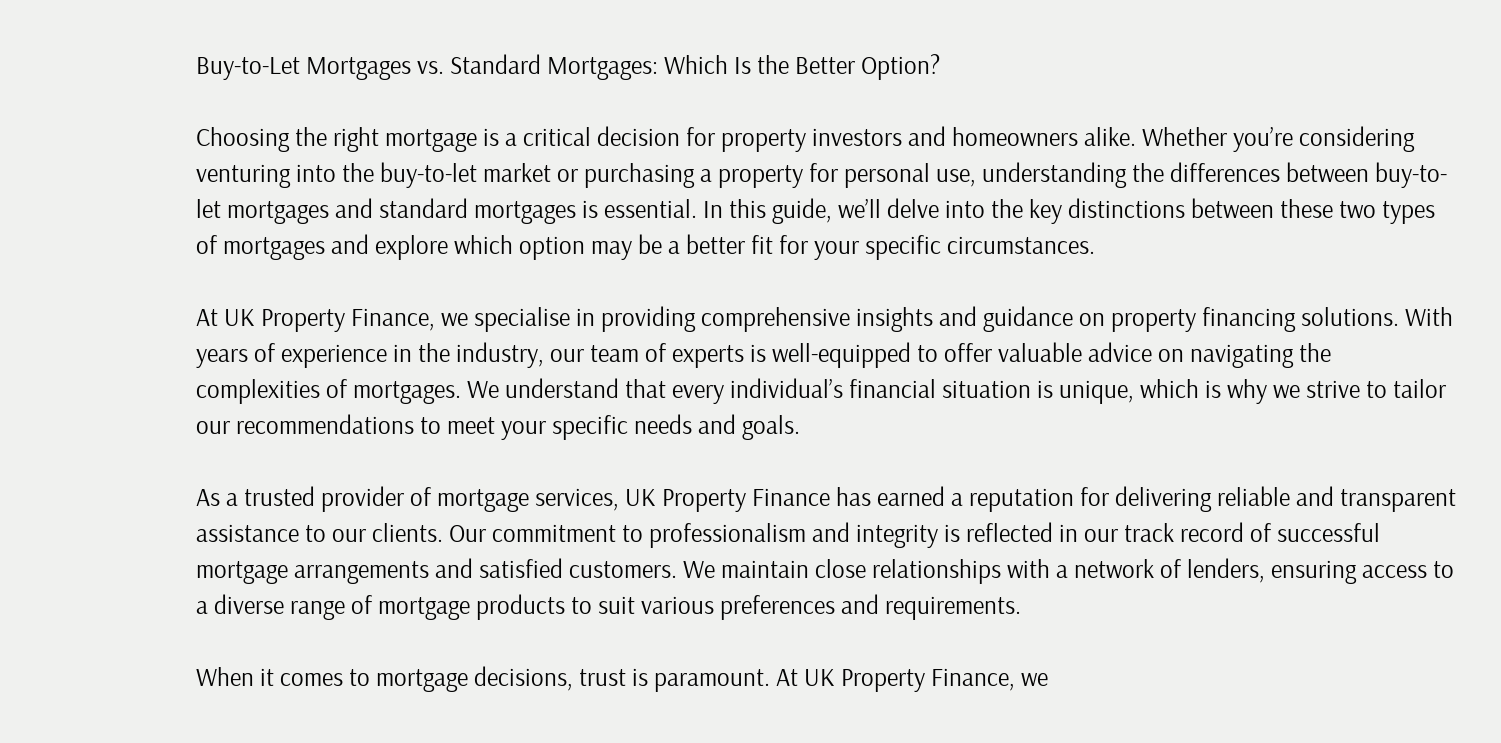Buy-to-Let Mortgages vs. Standard Mortgages: Which Is the Better Option?

Choosing the right mortgage is a critical decision for property investors and homeowners alike. Whether you’re considering venturing into the buy-to-let market or purchasing a property for personal use, understanding the differences between buy-to-let mortgages and standard mortgages is essential. In this guide, we’ll delve into the key distinctions between these two types of mortgages and explore which option may be a better fit for your specific circumstances.

At UK Property Finance, we specialise in providing comprehensive insights and guidance on property financing solutions. With years of experience in the industry, our team of experts is well-equipped to offer valuable advice on navigating the complexities of mortgages. We understand that every individual’s financial situation is unique, which is why we strive to tailor our recommendations to meet your specific needs and goals.

As a trusted provider of mortgage services, UK Property Finance has earned a reputation for delivering reliable and transparent assistance to our clients. Our commitment to professionalism and integrity is reflected in our track record of successful mortgage arrangements and satisfied customers. We maintain close relationships with a network of lenders, ensuring access to a diverse range of mortgage products to suit various preferences and requirements.

When it comes to mortgage decisions, trust is paramount. At UK Property Finance, we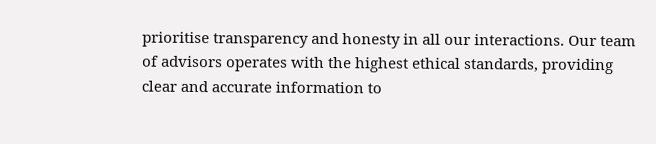prioritise transparency and honesty in all our interactions. Our team of advisors operates with the highest ethical standards, providing clear and accurate information to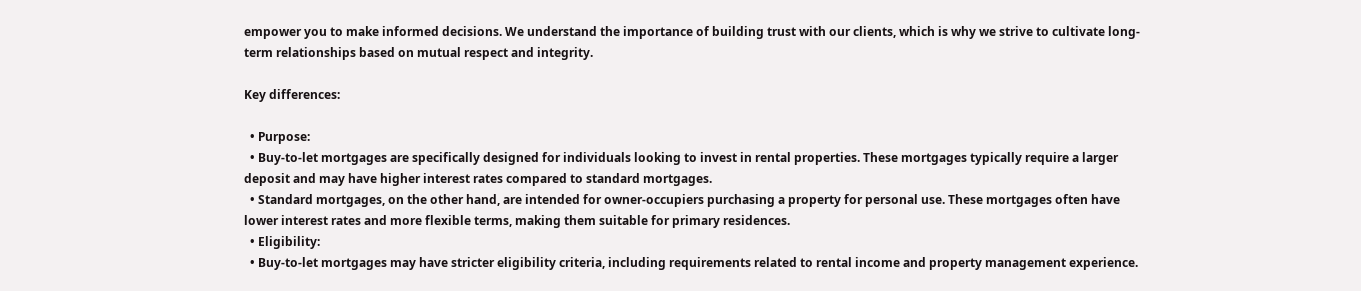empower you to make informed decisions. We understand the importance of building trust with our clients, which is why we strive to cultivate long-term relationships based on mutual respect and integrity.

Key differences:

  • Purpose:
  • Buy-to-let mortgages are specifically designed for individuals looking to invest in rental properties. These mortgages typically require a larger deposit and may have higher interest rates compared to standard mortgages.
  • Standard mortgages, on the other hand, are intended for owner-occupiers purchasing a property for personal use. These mortgages often have lower interest rates and more flexible terms, making them suitable for primary residences.
  • Eligibility:
  • Buy-to-let mortgages may have stricter eligibility criteria, including requirements related to rental income and property management experience.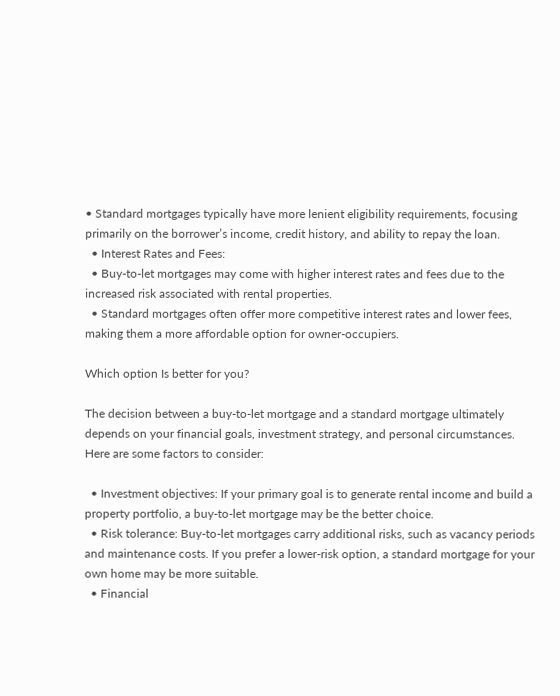• Standard mortgages typically have more lenient eligibility requirements, focusing primarily on the borrower’s income, credit history, and ability to repay the loan.
  • Interest Rates and Fees:
  • Buy-to-let mortgages may come with higher interest rates and fees due to the increased risk associated with rental properties.
  • Standard mortgages often offer more competitive interest rates and lower fees, making them a more affordable option for owner-occupiers.

Which option Is better for you?

The decision between a buy-to-let mortgage and a standard mortgage ultimately depends on your financial goals, investment strategy, and personal circumstances. Here are some factors to consider:

  • Investment objectives: If your primary goal is to generate rental income and build a property portfolio, a buy-to-let mortgage may be the better choice.
  • Risk tolerance: Buy-to-let mortgages carry additional risks, such as vacancy periods and maintenance costs. If you prefer a lower-risk option, a standard mortgage for your own home may be more suitable.
  • Financial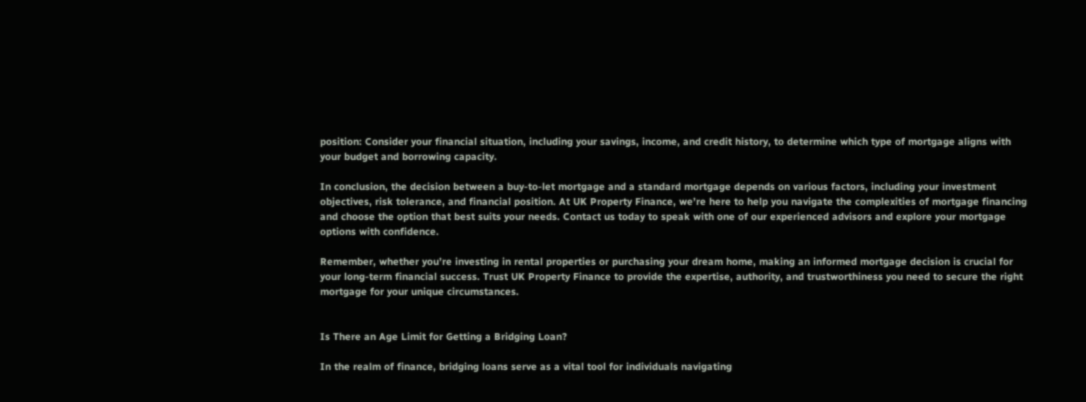position: Consider your financial situation, including your savings, income, and credit history, to determine which type of mortgage aligns with your budget and borrowing capacity.

In conclusion, the decision between a buy-to-let mortgage and a standard mortgage depends on various factors, including your investment objectives, risk tolerance, and financial position. At UK Property Finance, we’re here to help you navigate the complexities of mortgage financing and choose the option that best suits your needs. Contact us today to speak with one of our experienced advisors and explore your mortgage options with confidence.

Remember, whether you’re investing in rental properties or purchasing your dream home, making an informed mortgage decision is crucial for your long-term financial success. Trust UK Property Finance to provide the expertise, authority, and trustworthiness you need to secure the right mortgage for your unique circumstances.


Is There an Age Limit for Getting a Bridging Loan?

In the realm of finance, bridging loans serve as a vital tool for individuals navigating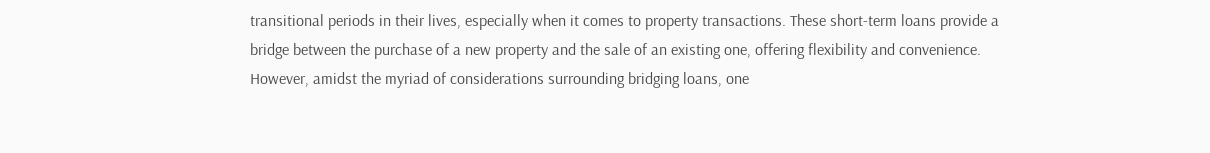transitional periods in their lives, especially when it comes to property transactions. These short-term loans provide a bridge between the purchase of a new property and the sale of an existing one, offering flexibility and convenience. However, amidst the myriad of considerations surrounding bridging loans, one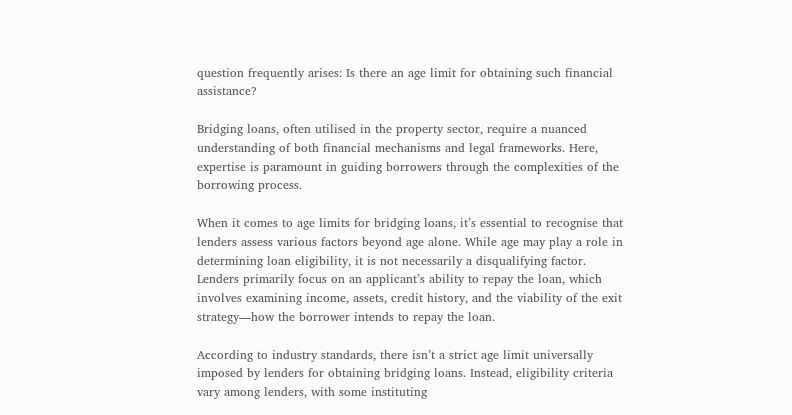question frequently arises: Is there an age limit for obtaining such financial assistance?

Bridging loans, often utilised in the property sector, require a nuanced understanding of both financial mechanisms and legal frameworks. Here, expertise is paramount in guiding borrowers through the complexities of the borrowing process.

When it comes to age limits for bridging loans, it’s essential to recognise that lenders assess various factors beyond age alone. While age may play a role in determining loan eligibility, it is not necessarily a disqualifying factor. Lenders primarily focus on an applicant’s ability to repay the loan, which involves examining income, assets, credit history, and the viability of the exit strategy—how the borrower intends to repay the loan.

According to industry standards, there isn’t a strict age limit universally imposed by lenders for obtaining bridging loans. Instead, eligibility criteria vary among lenders, with some instituting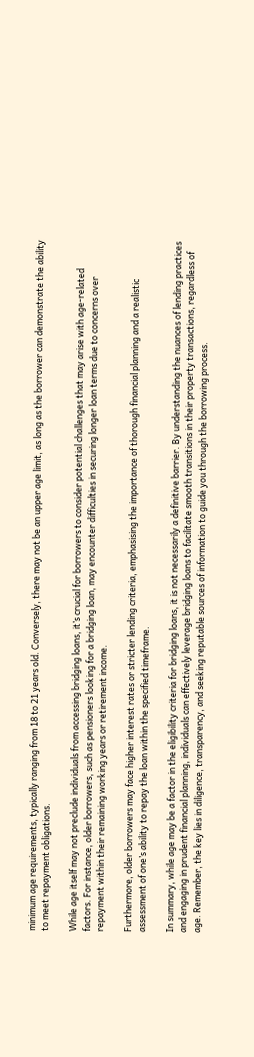minimum age requirements, typically ranging from 18 to 21 years old. Conversely, there may not be an upper age limit, as long as the borrower can demonstrate the ability to meet repayment obligations.

While age itself may not preclude individuals from accessing bridging loans, it’s crucial for borrowers to consider potential challenges that may arise with age-related factors. For instance, older borrowers, such as pensioners looking for a bridging loan, may encounter difficulties in securing longer loan terms due to concerns over repayment within their remaining working years or retirement income.

Furthermore, older borrowers may face higher interest rates or stricter lending criteria, emphasising the importance of thorough financial planning and a realistic assessment of one’s ability to repay the loan within the specified timeframe.

In summary, while age may be a factor in the eligibility criteria for bridging loans, it is not necessarily a definitive barrier. By understanding the nuances of lending practices and engaging in prudent financial planning, individuals can effectively leverage bridging loans to facilitate smooth transitions in their property transactions, regardless of age. Remember, the key lies in diligence, transparency, and seeking reputable sources of information to guide you through the borrowing process.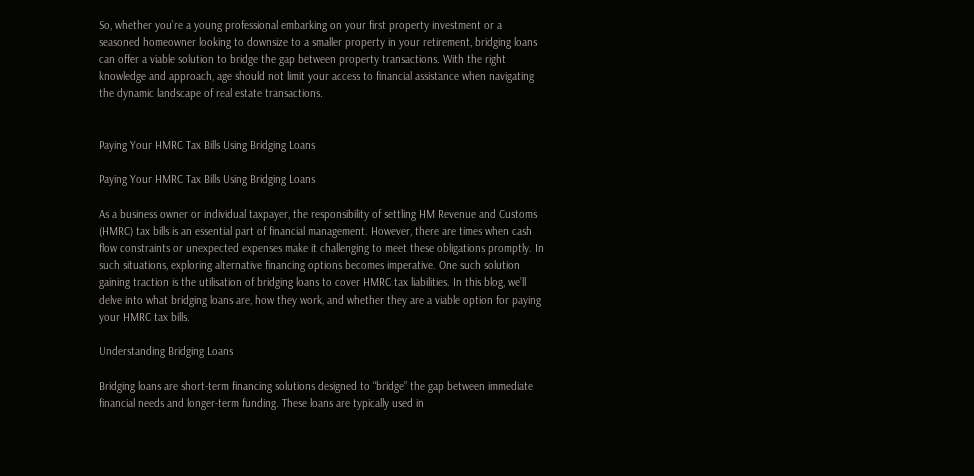So, whether you’re a young professional embarking on your first property investment or a seasoned homeowner looking to downsize to a smaller property in your retirement, bridging loans can offer a viable solution to bridge the gap between property transactions. With the right knowledge and approach, age should not limit your access to financial assistance when navigating the dynamic landscape of real estate transactions.


Paying Your HMRC Tax Bills Using Bridging Loans

Paying Your HMRC Tax Bills Using Bridging Loans

As a business owner or individual taxpayer, the responsibility of settling HM Revenue and Customs (HMRC) tax bills is an essential part of financial management. However, there are times when cash flow constraints or unexpected expenses make it challenging to meet these obligations promptly. In such situations, exploring alternative financing options becomes imperative. One such solution gaining traction is the utilisation of bridging loans to cover HMRC tax liabilities. In this blog, we’ll delve into what bridging loans are, how they work, and whether they are a viable option for paying your HMRC tax bills.

Understanding Bridging Loans

Bridging loans are short-term financing solutions designed to “bridge” the gap between immediate financial needs and longer-term funding. These loans are typically used in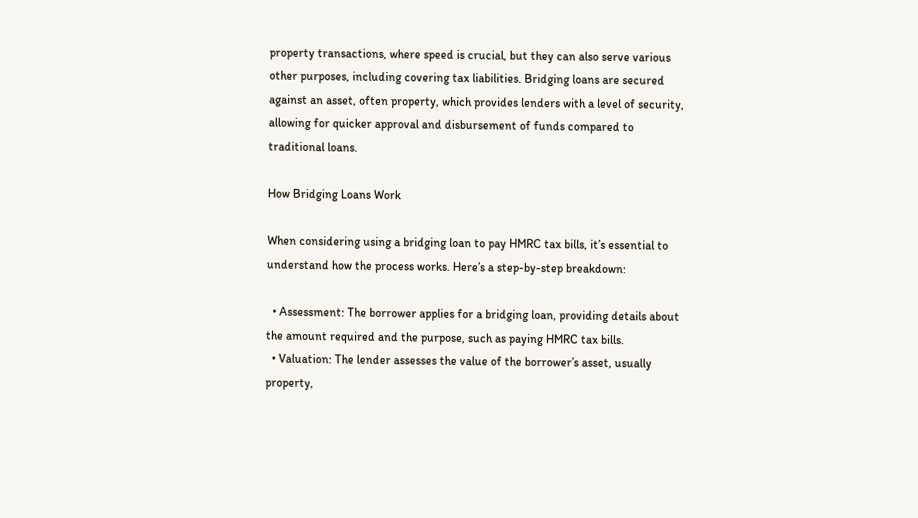property transactions, where speed is crucial, but they can also serve various other purposes, including covering tax liabilities. Bridging loans are secured against an asset, often property, which provides lenders with a level of security, allowing for quicker approval and disbursement of funds compared to traditional loans.

How Bridging Loans Work

When considering using a bridging loan to pay HMRC tax bills, it’s essential to understand how the process works. Here’s a step-by-step breakdown:

  • Assessment: The borrower applies for a bridging loan, providing details about the amount required and the purpose, such as paying HMRC tax bills.
  • Valuation: The lender assesses the value of the borrower’s asset, usually property,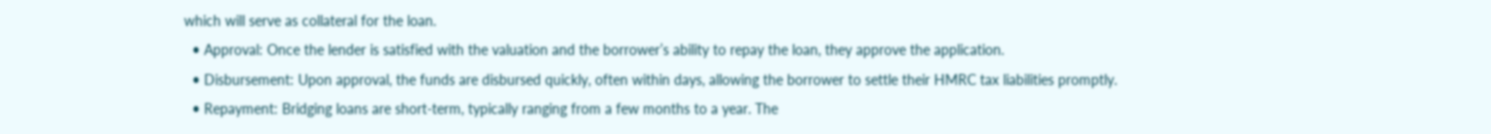which will serve as collateral for the loan.
  • Approval: Once the lender is satisfied with the valuation and the borrower’s ability to repay the loan, they approve the application.
  • Disbursement: Upon approval, the funds are disbursed quickly, often within days, allowing the borrower to settle their HMRC tax liabilities promptly.
  • Repayment: Bridging loans are short-term, typically ranging from a few months to a year. The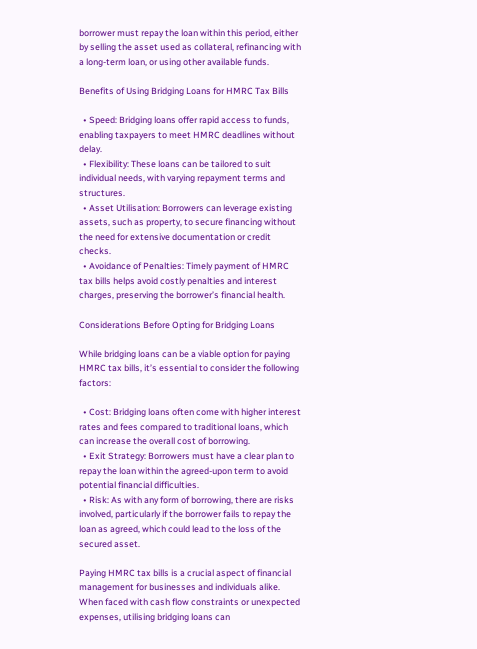borrower must repay the loan within this period, either by selling the asset used as collateral, refinancing with a long-term loan, or using other available funds.

Benefits of Using Bridging Loans for HMRC Tax Bills

  • Speed: Bridging loans offer rapid access to funds, enabling taxpayers to meet HMRC deadlines without delay.
  • Flexibility: These loans can be tailored to suit individual needs, with varying repayment terms and structures.
  • Asset Utilisation: Borrowers can leverage existing assets, such as property, to secure financing without the need for extensive documentation or credit checks.
  • Avoidance of Penalties: Timely payment of HMRC tax bills helps avoid costly penalties and interest charges, preserving the borrower’s financial health.

Considerations Before Opting for Bridging Loans

While bridging loans can be a viable option for paying HMRC tax bills, it’s essential to consider the following factors:

  • Cost: Bridging loans often come with higher interest rates and fees compared to traditional loans, which can increase the overall cost of borrowing.
  • Exit Strategy: Borrowers must have a clear plan to repay the loan within the agreed-upon term to avoid potential financial difficulties.
  • Risk: As with any form of borrowing, there are risks involved, particularly if the borrower fails to repay the loan as agreed, which could lead to the loss of the secured asset.

Paying HMRC tax bills is a crucial aspect of financial management for businesses and individuals alike. When faced with cash flow constraints or unexpected expenses, utilising bridging loans can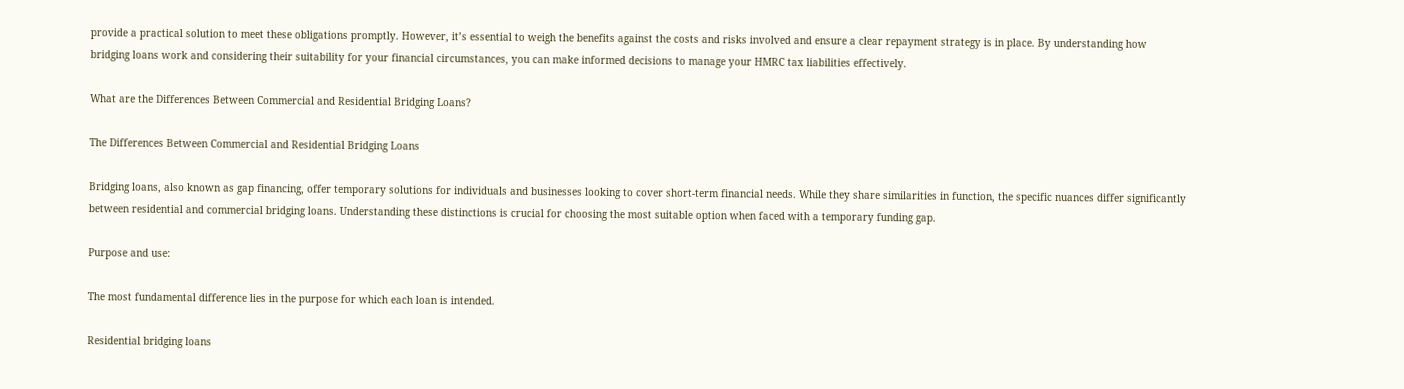provide a practical solution to meet these obligations promptly. However, it’s essential to weigh the benefits against the costs and risks involved and ensure a clear repayment strategy is in place. By understanding how bridging loans work and considering their suitability for your financial circumstances, you can make informed decisions to manage your HMRC tax liabilities effectively.

What are the Differences Between Commercial and Residential Bridging Loans?

The Differences Between Commercial and Residential Bridging Loans

Bridging loans, also known as gap financing, offer temporary solutions for individuals and businesses looking to cover short-term financial needs. While they share similarities in function, the specific nuances differ significantly between residential and commercial bridging loans. Understanding these distinctions is crucial for choosing the most suitable option when faced with a temporary funding gap.

Purpose and use:

The most fundamental difference lies in the purpose for which each loan is intended.

Residential bridging loans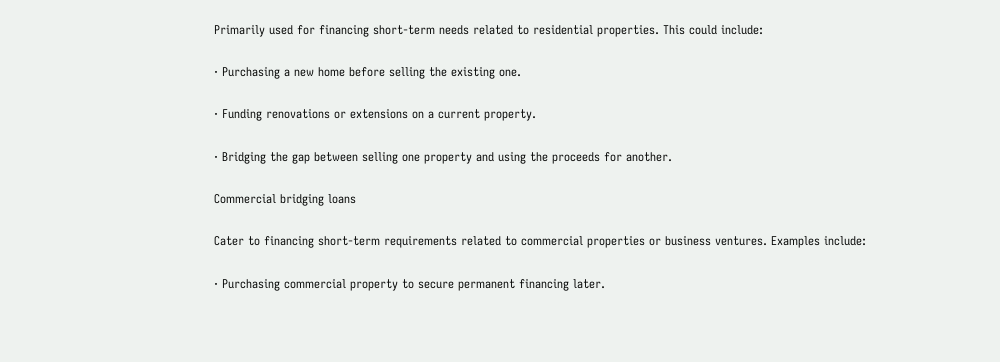Primarily used for financing short-term needs related to residential properties. This could include:

· Purchasing a new home before selling the existing one.

· Funding renovations or extensions on a current property.

· Bridging the gap between selling one property and using the proceeds for another.

Commercial bridging loans

Cater to financing short-term requirements related to commercial properties or business ventures. Examples include:

· Purchasing commercial property to secure permanent financing later.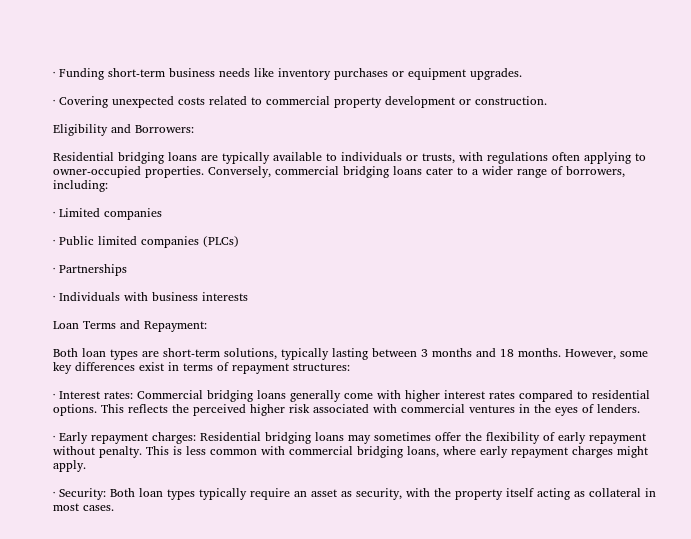· Funding short-term business needs like inventory purchases or equipment upgrades.

· Covering unexpected costs related to commercial property development or construction.

Eligibility and Borrowers:

Residential bridging loans are typically available to individuals or trusts, with regulations often applying to owner-occupied properties. Conversely, commercial bridging loans cater to a wider range of borrowers, including:

· Limited companies

· Public limited companies (PLCs)

· Partnerships

· Individuals with business interests

Loan Terms and Repayment:

Both loan types are short-term solutions, typically lasting between 3 months and 18 months. However, some key differences exist in terms of repayment structures:

· Interest rates: Commercial bridging loans generally come with higher interest rates compared to residential options. This reflects the perceived higher risk associated with commercial ventures in the eyes of lenders.

· Early repayment charges: Residential bridging loans may sometimes offer the flexibility of early repayment without penalty. This is less common with commercial bridging loans, where early repayment charges might apply.

· Security: Both loan types typically require an asset as security, with the property itself acting as collateral in most cases.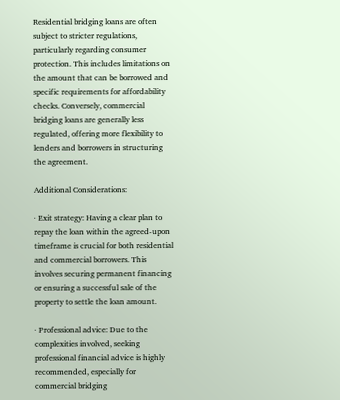Residential bridging loans are often subject to stricter regulations, particularly regarding consumer protection. This includes limitations on the amount that can be borrowed and specific requirements for affordability checks. Conversely, commercial bridging loans are generally less regulated, offering more flexibility to lenders and borrowers in structuring the agreement.

Additional Considerations:

· Exit strategy: Having a clear plan to repay the loan within the agreed-upon timeframe is crucial for both residential and commercial borrowers. This involves securing permanent financing or ensuring a successful sale of the property to settle the loan amount.

· Professional advice: Due to the complexities involved, seeking professional financial advice is highly recommended, especially for commercial bridging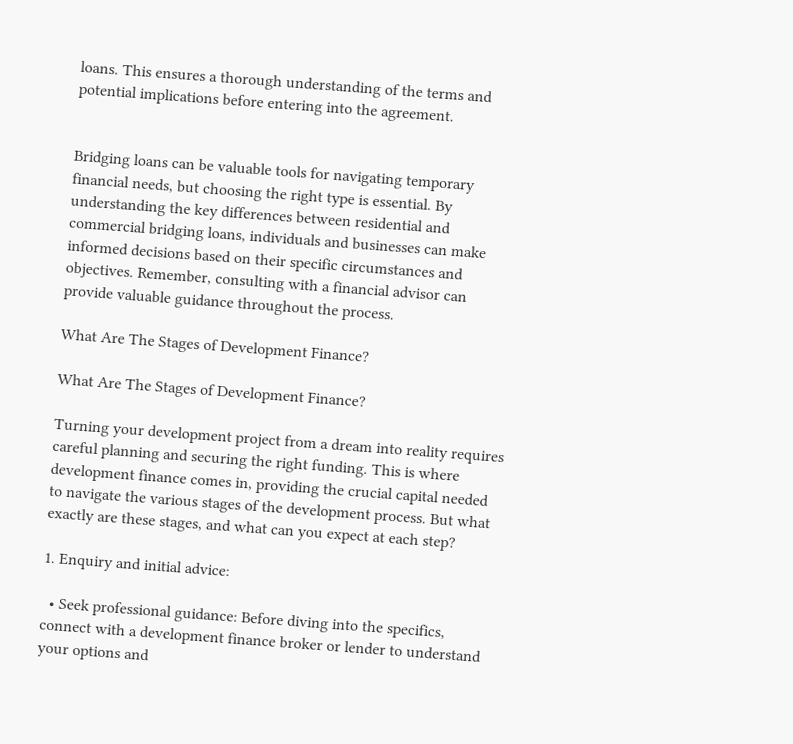loans. This ensures a thorough understanding of the terms and potential implications before entering into the agreement.


Bridging loans can be valuable tools for navigating temporary financial needs, but choosing the right type is essential. By understanding the key differences between residential and commercial bridging loans, individuals and businesses can make informed decisions based on their specific circumstances and objectives. Remember, consulting with a financial advisor can provide valuable guidance throughout the process.

What Are The Stages of Development Finance?

What Are The Stages of Development Finance?

Turning your development project from a dream into reality requires careful planning and securing the right funding. This is where development finance comes in, providing the crucial capital needed to navigate the various stages of the development process. But what exactly are these stages, and what can you expect at each step?

1. Enquiry and initial advice:

  • Seek professional guidance: Before diving into the specifics, connect with a development finance broker or lender to understand your options and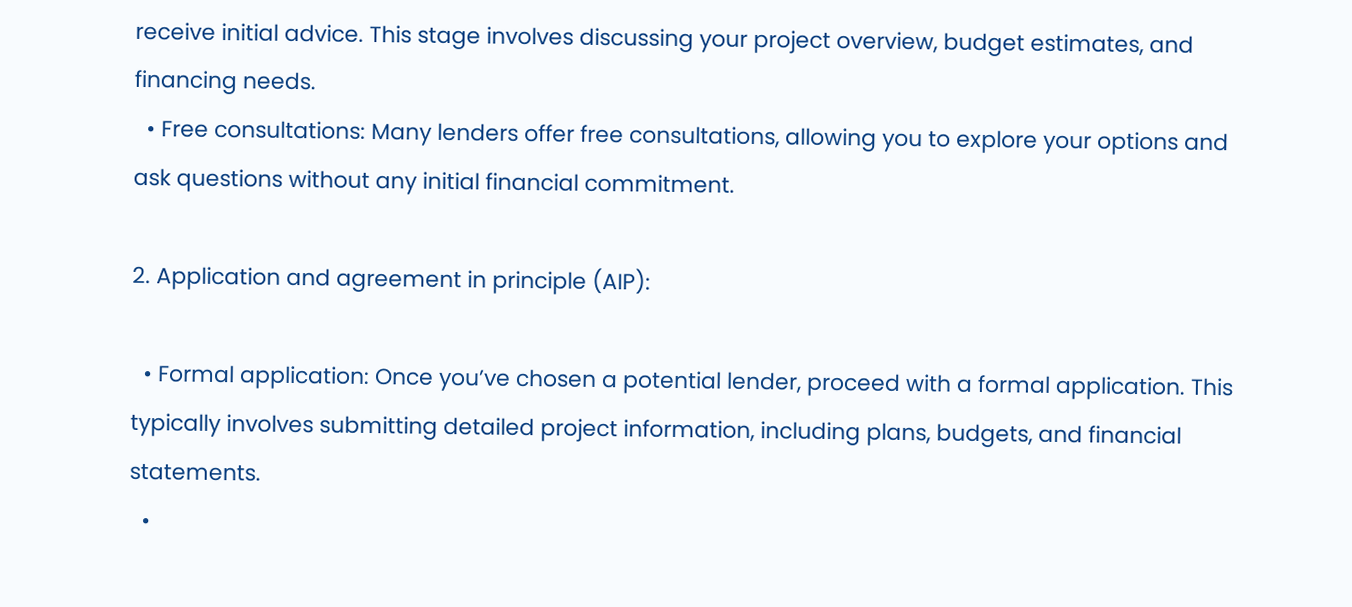receive initial advice. This stage involves discussing your project overview, budget estimates, and financing needs.
  • Free consultations: Many lenders offer free consultations, allowing you to explore your options and ask questions without any initial financial commitment.

2. Application and agreement in principle (AIP):

  • Formal application: Once you’ve chosen a potential lender, proceed with a formal application. This typically involves submitting detailed project information, including plans, budgets, and financial statements.
  •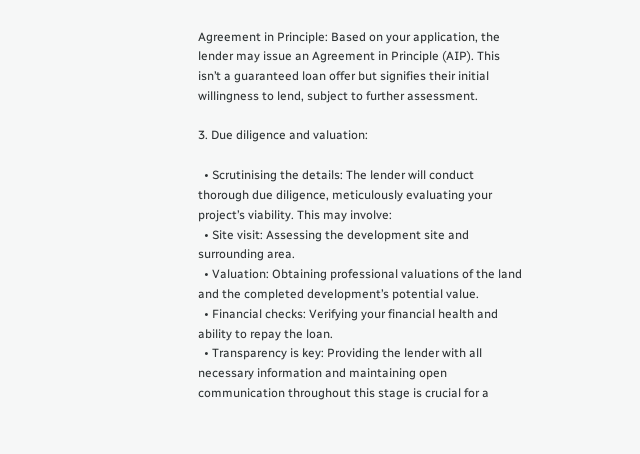Agreement in Principle: Based on your application, the lender may issue an Agreement in Principle (AIP). This isn’t a guaranteed loan offer but signifies their initial willingness to lend, subject to further assessment.

3. Due diligence and valuation:

  • Scrutinising the details: The lender will conduct thorough due diligence, meticulously evaluating your project’s viability. This may involve:
  • Site visit: Assessing the development site and surrounding area.
  • Valuation: Obtaining professional valuations of the land and the completed development’s potential value.
  • Financial checks: Verifying your financial health and ability to repay the loan.
  • Transparency is key: Providing the lender with all necessary information and maintaining open communication throughout this stage is crucial for a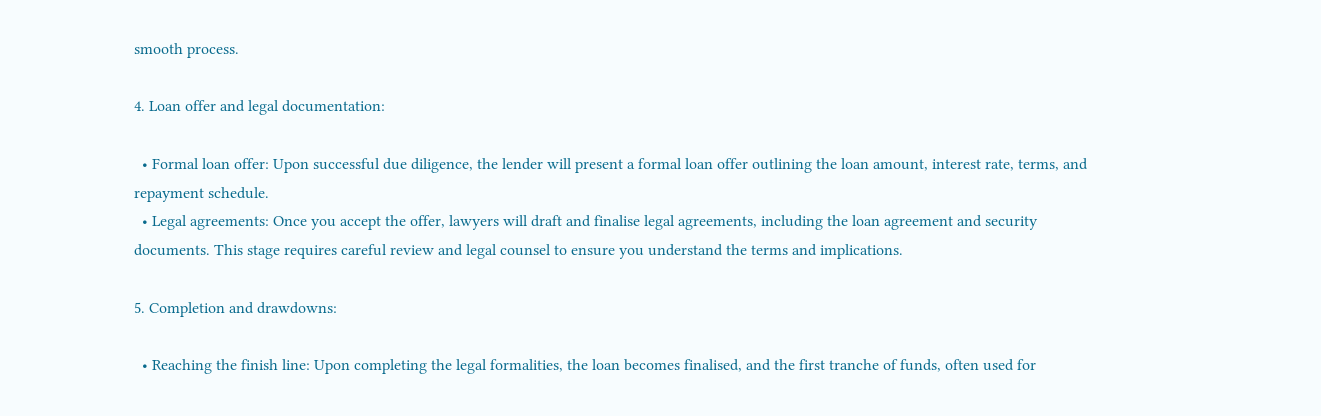smooth process.

4. Loan offer and legal documentation:

  • Formal loan offer: Upon successful due diligence, the lender will present a formal loan offer outlining the loan amount, interest rate, terms, and repayment schedule.
  • Legal agreements: Once you accept the offer, lawyers will draft and finalise legal agreements, including the loan agreement and security documents. This stage requires careful review and legal counsel to ensure you understand the terms and implications.

5. Completion and drawdowns:

  • Reaching the finish line: Upon completing the legal formalities, the loan becomes finalised, and the first tranche of funds, often used for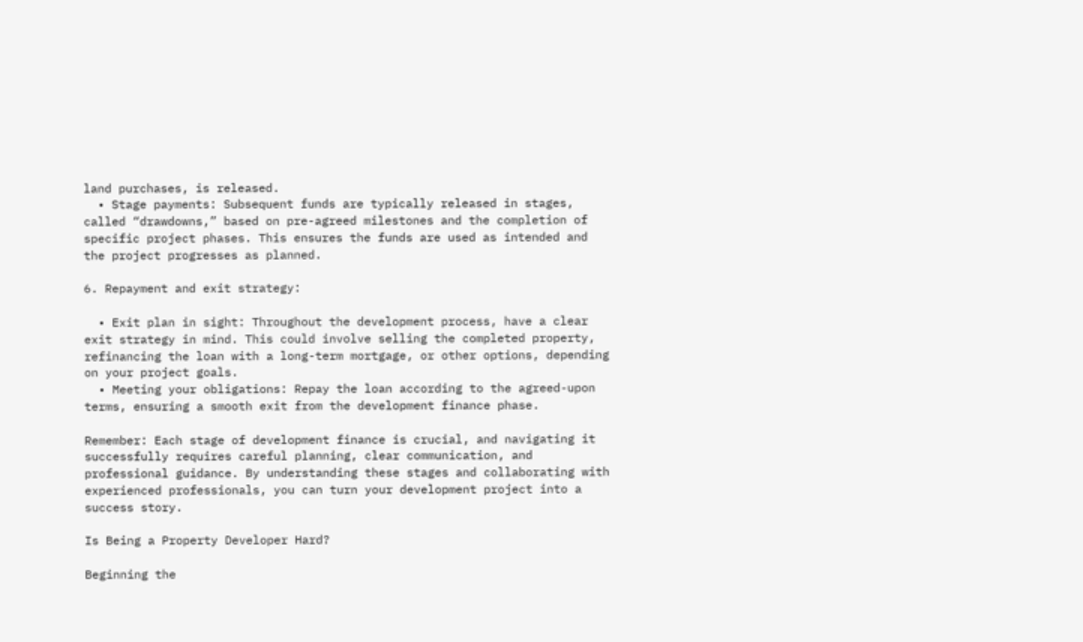land purchases, is released.
  • Stage payments: Subsequent funds are typically released in stages, called “drawdowns,” based on pre-agreed milestones and the completion of specific project phases. This ensures the funds are used as intended and the project progresses as planned.

6. Repayment and exit strategy:

  • Exit plan in sight: Throughout the development process, have a clear exit strategy in mind. This could involve selling the completed property, refinancing the loan with a long-term mortgage, or other options, depending on your project goals.
  • Meeting your obligations: Repay the loan according to the agreed-upon terms, ensuring a smooth exit from the development finance phase.

Remember: Each stage of development finance is crucial, and navigating it successfully requires careful planning, clear communication, and professional guidance. By understanding these stages and collaborating with experienced professionals, you can turn your development project into a success story.

Is Being a Property Developer Hard?

Beginning the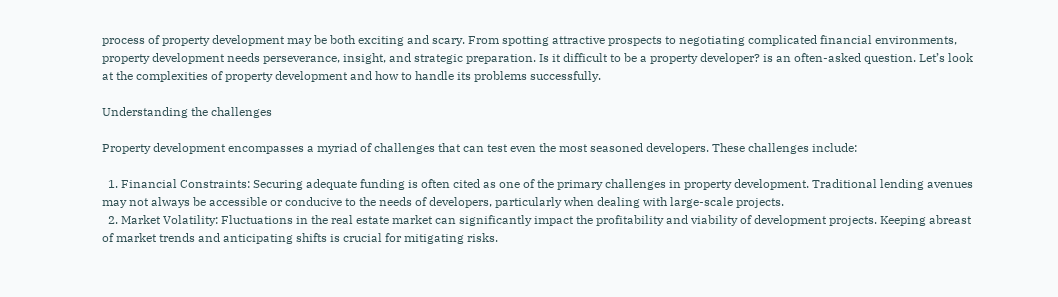process of property development may be both exciting and scary. From spotting attractive prospects to negotiating complicated financial environments, property development needs perseverance, insight, and strategic preparation. Is it difficult to be a property developer? is an often-asked question. Let’s look at the complexities of property development and how to handle its problems successfully.

Understanding the challenges

Property development encompasses a myriad of challenges that can test even the most seasoned developers. These challenges include:

  1. Financial Constraints: Securing adequate funding is often cited as one of the primary challenges in property development. Traditional lending avenues may not always be accessible or conducive to the needs of developers, particularly when dealing with large-scale projects.
  2. Market Volatility: Fluctuations in the real estate market can significantly impact the profitability and viability of development projects. Keeping abreast of market trends and anticipating shifts is crucial for mitigating risks.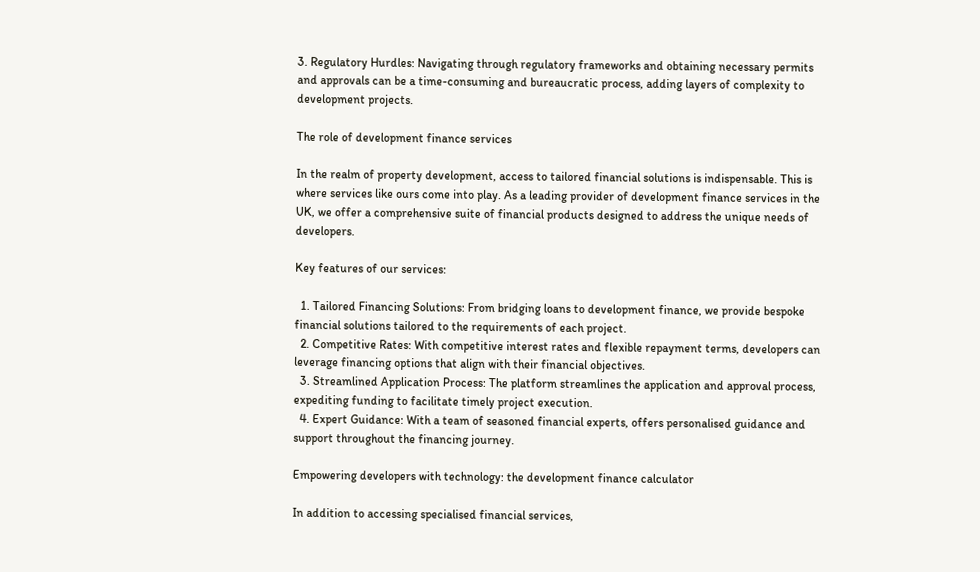3. Regulatory Hurdles: Navigating through regulatory frameworks and obtaining necessary permits and approvals can be a time-consuming and bureaucratic process, adding layers of complexity to development projects.

The role of development finance services

In the realm of property development, access to tailored financial solutions is indispensable. This is where services like ours come into play. As a leading provider of development finance services in the UK, we offer a comprehensive suite of financial products designed to address the unique needs of developers.

Key features of our services:

  1. Tailored Financing Solutions: From bridging loans to development finance, we provide bespoke financial solutions tailored to the requirements of each project.
  2. Competitive Rates: With competitive interest rates and flexible repayment terms, developers can leverage financing options that align with their financial objectives.
  3. Streamlined Application Process: The platform streamlines the application and approval process, expediting funding to facilitate timely project execution.
  4. Expert Guidance: With a team of seasoned financial experts, offers personalised guidance and support throughout the financing journey.

Empowering developers with technology: the development finance calculator

In addition to accessing specialised financial services,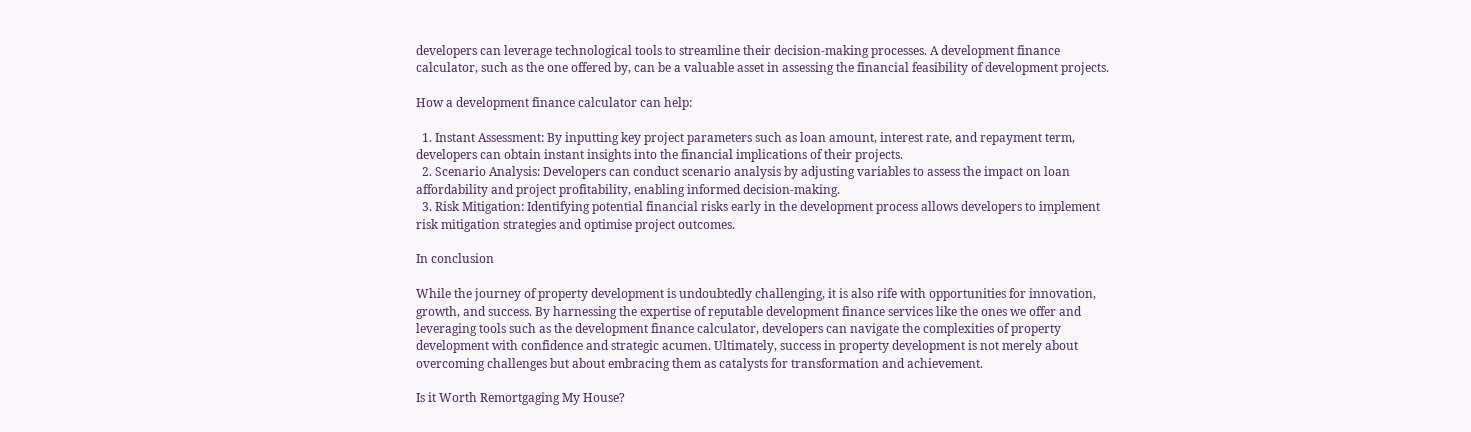developers can leverage technological tools to streamline their decision-making processes. A development finance calculator, such as the one offered by, can be a valuable asset in assessing the financial feasibility of development projects.

How a development finance calculator can help:

  1. Instant Assessment: By inputting key project parameters such as loan amount, interest rate, and repayment term, developers can obtain instant insights into the financial implications of their projects.
  2. Scenario Analysis: Developers can conduct scenario analysis by adjusting variables to assess the impact on loan affordability and project profitability, enabling informed decision-making.
  3. Risk Mitigation: Identifying potential financial risks early in the development process allows developers to implement risk mitigation strategies and optimise project outcomes.

In conclusion

While the journey of property development is undoubtedly challenging, it is also rife with opportunities for innovation, growth, and success. By harnessing the expertise of reputable development finance services like the ones we offer and leveraging tools such as the development finance calculator, developers can navigate the complexities of property development with confidence and strategic acumen. Ultimately, success in property development is not merely about overcoming challenges but about embracing them as catalysts for transformation and achievement.

Is it Worth Remortgaging My House?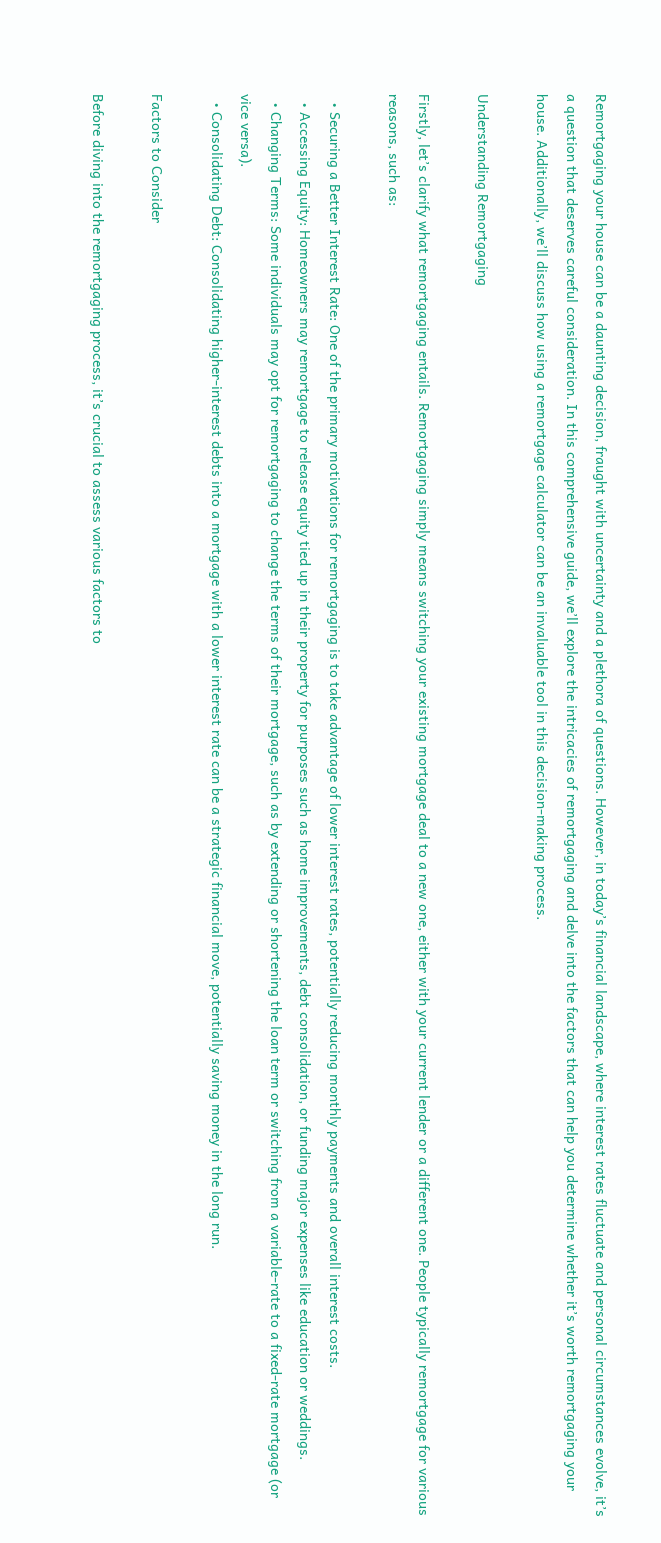Remortgaging your house can be a daunting decision, fraught with uncertainty and a plethora of questions. However, in today’s financial landscape, where interest rates fluctuate and personal circumstances evolve, it’s a question that deserves careful consideration. In this comprehensive guide, we’ll explore the intricacies of remortgaging and delve into the factors that can help you determine whether it’s worth remortgaging your house. Additionally, we’ll discuss how using a remortgage calculator can be an invaluable tool in this decision-making process.

Understanding Remortgaging

Firstly, let’s clarify what remortgaging entails. Remortgaging simply means switching your existing mortgage deal to a new one, either with your current lender or a different one. People typically remortgage for various reasons, such as:

  • Securing a Better Interest Rate: One of the primary motivations for remortgaging is to take advantage of lower interest rates, potentially reducing monthly payments and overall interest costs.
  • Accessing Equity: Homeowners may remortgage to release equity tied up in their property for purposes such as home improvements, debt consolidation, or funding major expenses like education or weddings.
  • Changing Terms: Some individuals may opt for remortgaging to change the terms of their mortgage, such as by extending or shortening the loan term or switching from a variable-rate to a fixed-rate mortgage (or vice versa).
  • Consolidating Debt: Consolidating higher-interest debts into a mortgage with a lower interest rate can be a strategic financial move, potentially saving money in the long run.

Factors to Consider

Before diving into the remortgaging process, it’s crucial to assess various factors to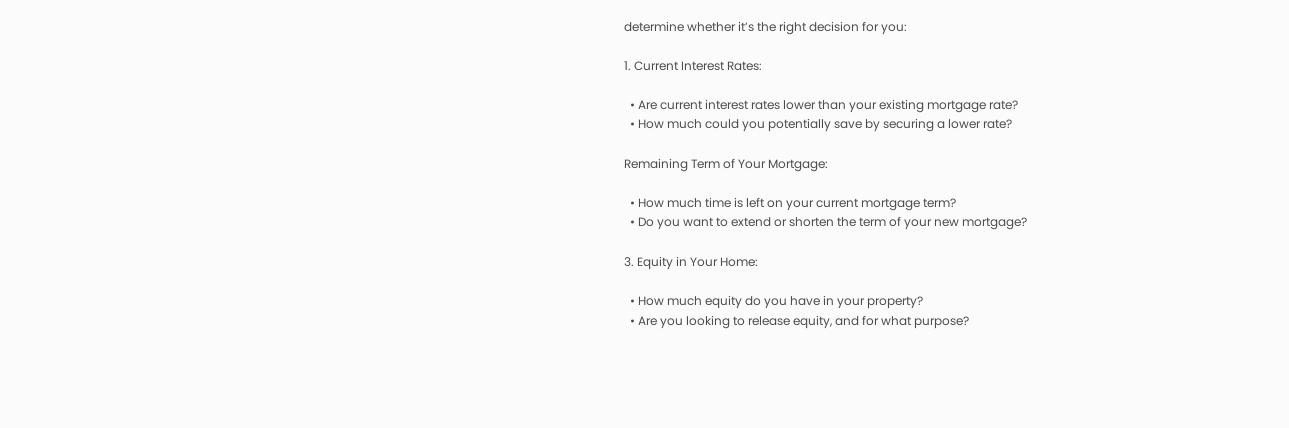determine whether it’s the right decision for you:

1. Current Interest Rates:

  • Are current interest rates lower than your existing mortgage rate?
  • How much could you potentially save by securing a lower rate?

Remaining Term of Your Mortgage:

  • How much time is left on your current mortgage term?
  • Do you want to extend or shorten the term of your new mortgage?

3. Equity in Your Home:

  • How much equity do you have in your property?
  • Are you looking to release equity, and for what purpose?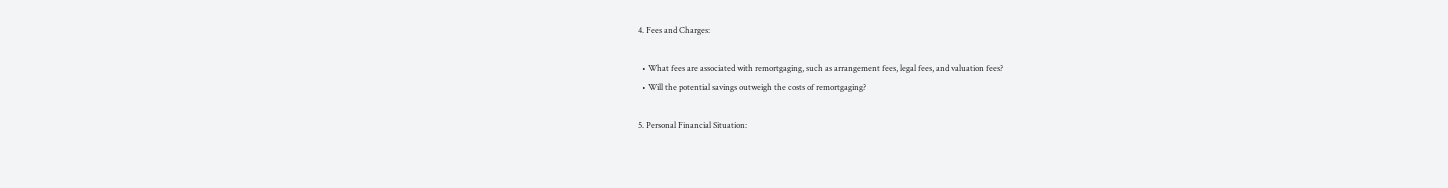4. Fees and Charges:

  • What fees are associated with remortgaging, such as arrangement fees, legal fees, and valuation fees?
  • Will the potential savings outweigh the costs of remortgaging?

5. Personal Financial Situation: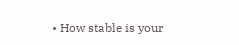• How stable is your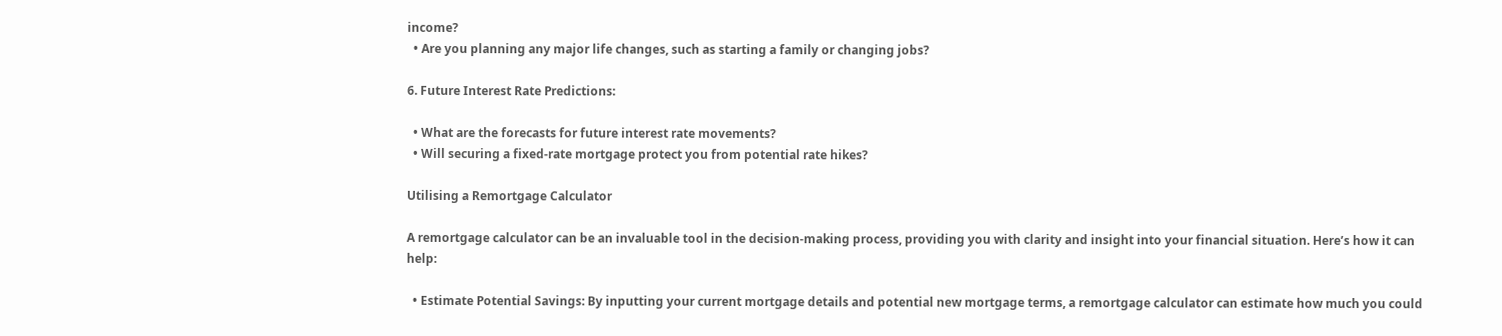income?
  • Are you planning any major life changes, such as starting a family or changing jobs?

6. Future Interest Rate Predictions:

  • What are the forecasts for future interest rate movements?
  • Will securing a fixed-rate mortgage protect you from potential rate hikes?

Utilising a Remortgage Calculator

A remortgage calculator can be an invaluable tool in the decision-making process, providing you with clarity and insight into your financial situation. Here’s how it can help:

  • Estimate Potential Savings: By inputting your current mortgage details and potential new mortgage terms, a remortgage calculator can estimate how much you could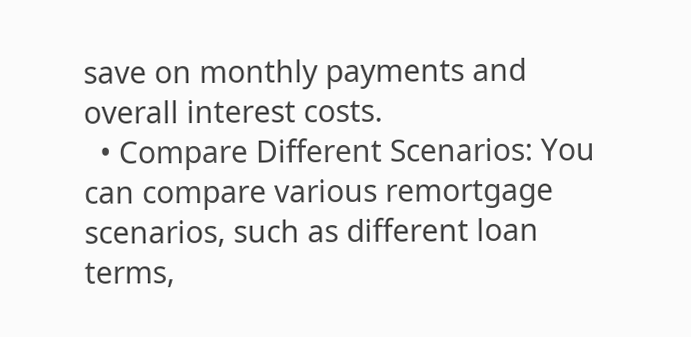save on monthly payments and overall interest costs.
  • Compare Different Scenarios: You can compare various remortgage scenarios, such as different loan terms,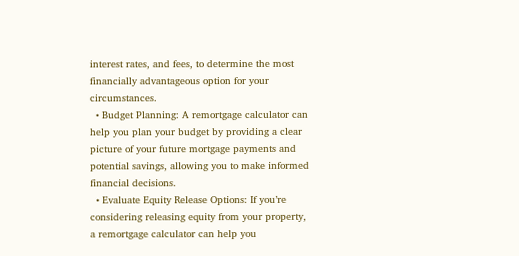interest rates, and fees, to determine the most financially advantageous option for your circumstances.
  • Budget Planning: A remortgage calculator can help you plan your budget by providing a clear picture of your future mortgage payments and potential savings, allowing you to make informed financial decisions.
  • Evaluate Equity Release Options: If you’re considering releasing equity from your property, a remortgage calculator can help you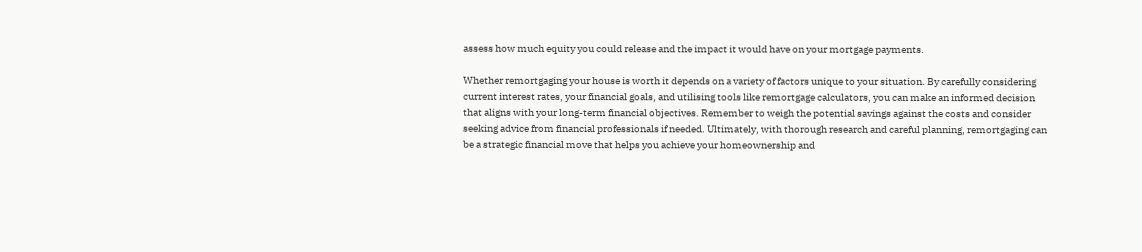assess how much equity you could release and the impact it would have on your mortgage payments.

Whether remortgaging your house is worth it depends on a variety of factors unique to your situation. By carefully considering current interest rates, your financial goals, and utilising tools like remortgage calculators, you can make an informed decision that aligns with your long-term financial objectives. Remember to weigh the potential savings against the costs and consider seeking advice from financial professionals if needed. Ultimately, with thorough research and careful planning, remortgaging can be a strategic financial move that helps you achieve your homeownership and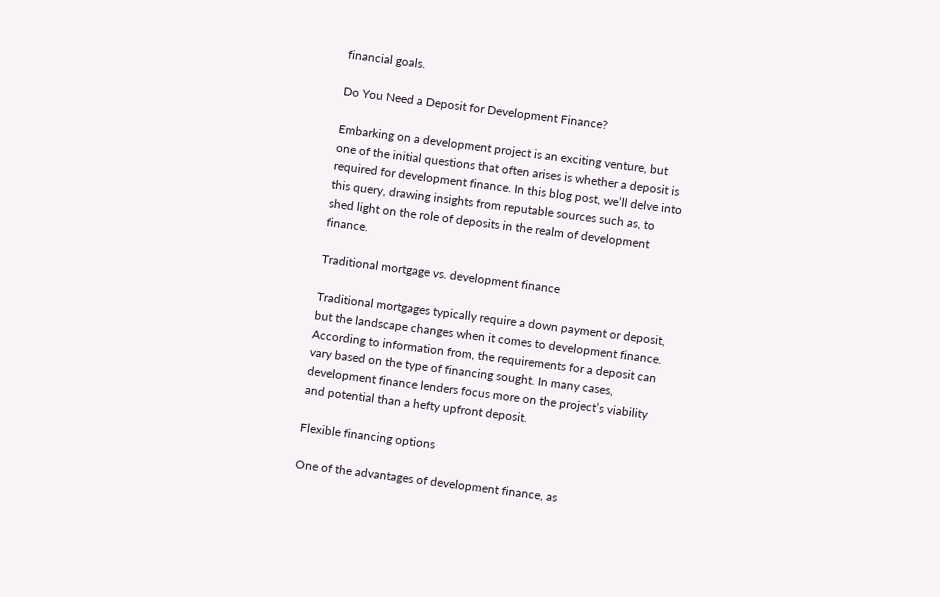financial goals.

Do You Need a Deposit for Development Finance?

Embarking on a development project is an exciting venture, but one of the initial questions that often arises is whether a deposit is required for development finance. In this blog post, we’ll delve into this query, drawing insights from reputable sources such as, to shed light on the role of deposits in the realm of development finance.

Traditional mortgage vs. development finance

Traditional mortgages typically require a down payment or deposit, but the landscape changes when it comes to development finance. According to information from, the requirements for a deposit can vary based on the type of financing sought. In many cases, development finance lenders focus more on the project’s viability and potential than a hefty upfront deposit.

Flexible financing options

One of the advantages of development finance, as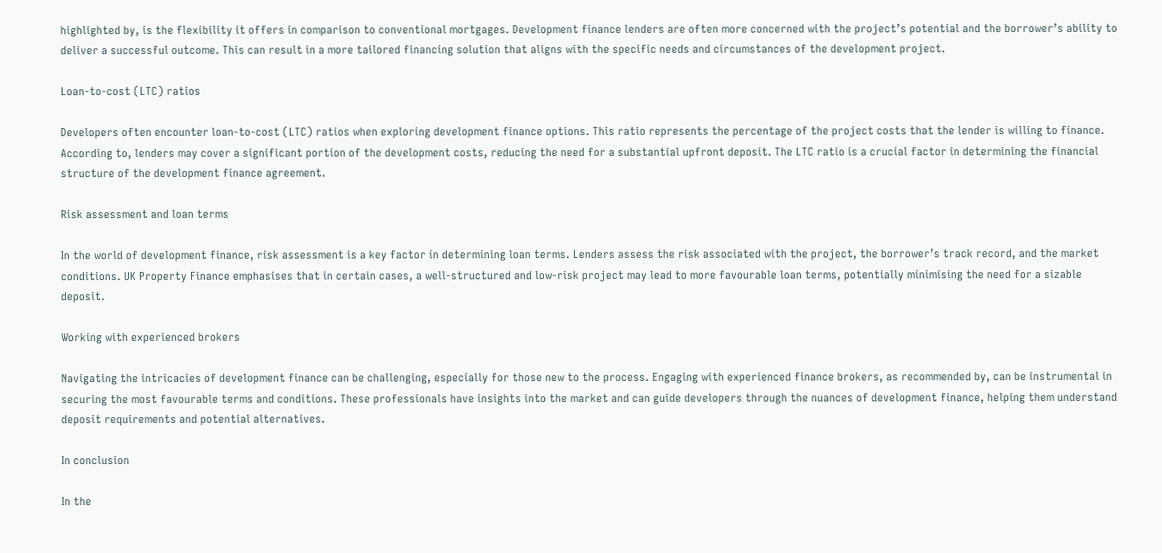highlighted by, is the flexibility it offers in comparison to conventional mortgages. Development finance lenders are often more concerned with the project’s potential and the borrower’s ability to deliver a successful outcome. This can result in a more tailored financing solution that aligns with the specific needs and circumstances of the development project.

Loan-to-cost (LTC) ratios

Developers often encounter loan-to-cost (LTC) ratios when exploring development finance options. This ratio represents the percentage of the project costs that the lender is willing to finance. According to, lenders may cover a significant portion of the development costs, reducing the need for a substantial upfront deposit. The LTC ratio is a crucial factor in determining the financial structure of the development finance agreement.

Risk assessment and loan terms

In the world of development finance, risk assessment is a key factor in determining loan terms. Lenders assess the risk associated with the project, the borrower’s track record, and the market conditions. UK Property Finance emphasises that in certain cases, a well-structured and low-risk project may lead to more favourable loan terms, potentially minimising the need for a sizable deposit.

Working with experienced brokers

Navigating the intricacies of development finance can be challenging, especially for those new to the process. Engaging with experienced finance brokers, as recommended by, can be instrumental in securing the most favourable terms and conditions. These professionals have insights into the market and can guide developers through the nuances of development finance, helping them understand deposit requirements and potential alternatives.

In conclusion

In the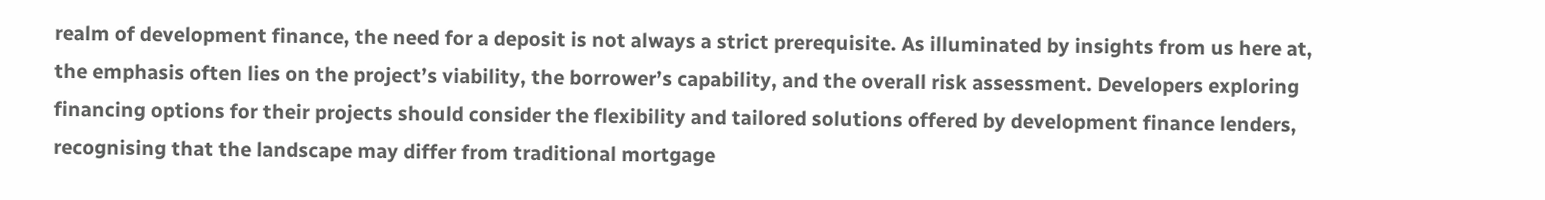realm of development finance, the need for a deposit is not always a strict prerequisite. As illuminated by insights from us here at, the emphasis often lies on the project’s viability, the borrower’s capability, and the overall risk assessment. Developers exploring financing options for their projects should consider the flexibility and tailored solutions offered by development finance lenders, recognising that the landscape may differ from traditional mortgage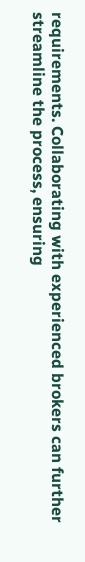requirements. Collaborating with experienced brokers can further streamline the process, ensuring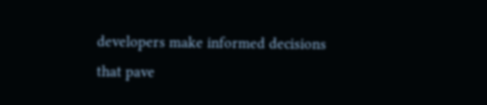developers make informed decisions that pave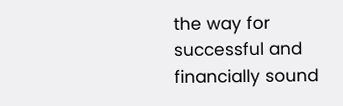the way for successful and financially sound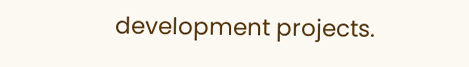development projects.